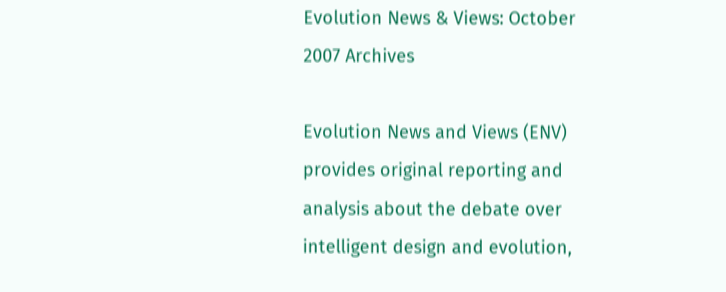Evolution News & Views: October 2007 Archives

Evolution News and Views (ENV) provides original reporting and analysis about the debate over intelligent design and evolution,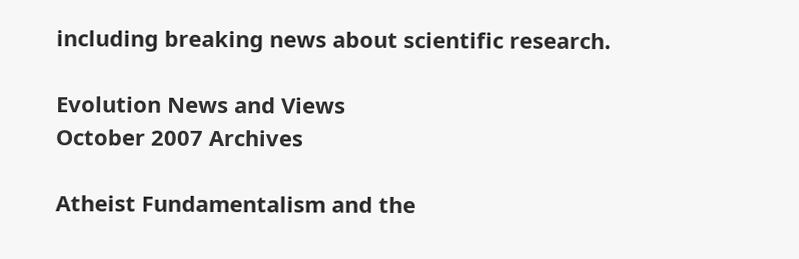including breaking news about scientific research.

Evolution News and Views
October 2007 Archives

Atheist Fundamentalism and the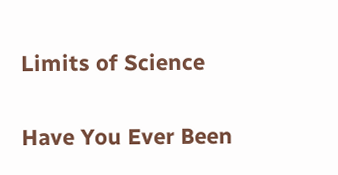Limits of Science

Have You Ever Been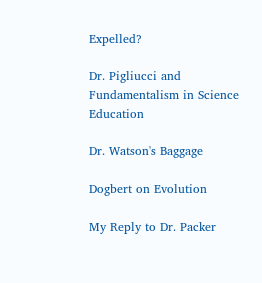Expelled?

Dr. Pigliucci and Fundamentalism in Science Education

Dr. Watson's Baggage

Dogbert on Evolution

My Reply to Dr. Packer